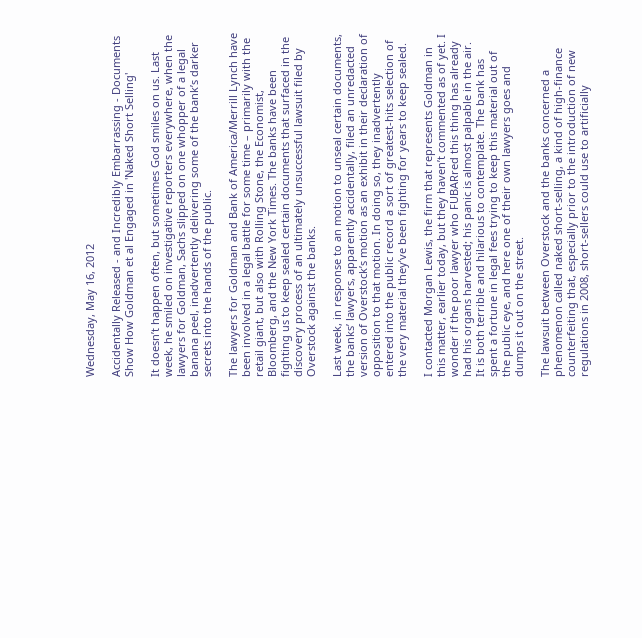Wednesday, May 16, 2012

Accidentally Released - and Incredibly Embarrassing - Documents Show How Goldman et al Engaged in 'Naked Short Selling'

It doesn’t happen often, but sometimes God smiles on us. Last week, he smiled on investigative reporters everywhere, when the lawyers for Goldman, Sachs slipped on one whopper of a legal banana peel, inadvertently delivering some of the bank’s darker secrets into the hands of the public.

The lawyers for Goldman and Bank of America/Merrill Lynch have been involved in a legal battle for some time – primarily with the retail giant, but also with Rolling Stone, the Economist, Bloomberg, and the New York Times. The banks have been fighting us to keep sealed certain documents that surfaced in the discovery process of an ultimately unsuccessful lawsuit filed by Overstock against the banks.

Last week, in response to an motion to unseal certain documents, the banks’ lawyers, apparently accidentally, filed an unredacted version of Overstock’s motion as an exhibit in their declaration of opposition to that motion. In doing so, they inadvertently entered into the public record a sort of greatest-hits selection of the very material they’ve been fighting for years to keep sealed.

I contacted Morgan Lewis, the firm that represents Goldman in this matter, earlier today, but they haven’t commented as of yet. I wonder if the poor lawyer who FUBARred this thing has already had his organs harvested; his panic is almost palpable in the air. It is both terrible and hilarious to contemplate. The bank has spent a fortune in legal fees trying to keep this material out of the public eye, and here one of their own lawyers goes and dumps it out on the street.

The lawsuit between Overstock and the banks concerned a phenomenon called naked short-selling, a kind of high-finance counterfeiting that, especially prior to the introduction of new regulations in 2008, short-sellers could use to artificially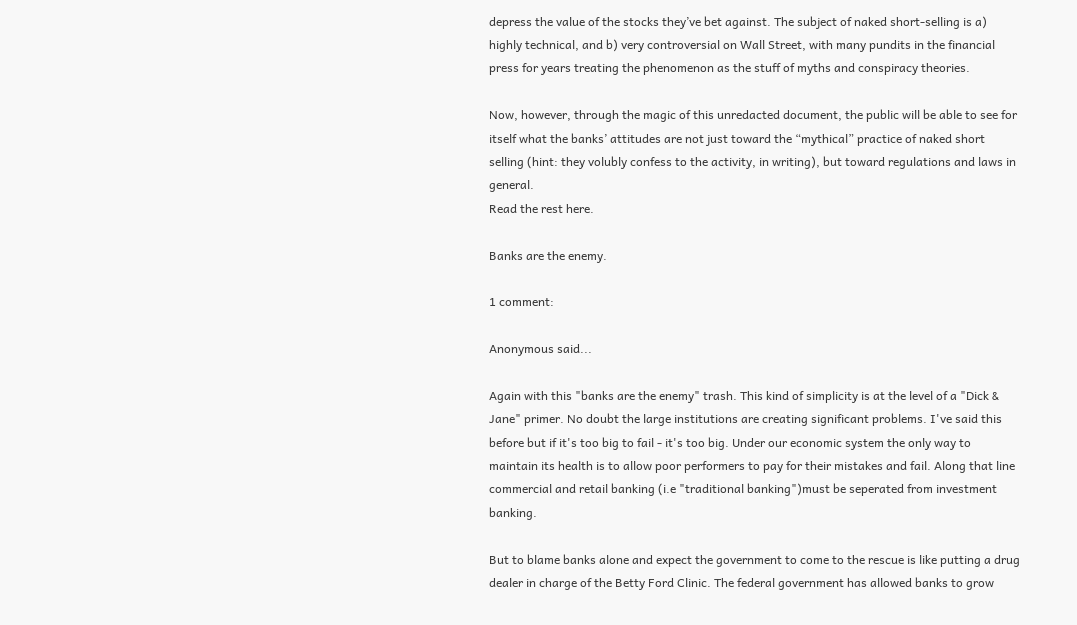depress the value of the stocks they’ve bet against. The subject of naked short-selling is a) highly technical, and b) very controversial on Wall Street, with many pundits in the financial press for years treating the phenomenon as the stuff of myths and conspiracy theories.

Now, however, through the magic of this unredacted document, the public will be able to see for itself what the banks’ attitudes are not just toward the “mythical” practice of naked short selling (hint: they volubly confess to the activity, in writing), but toward regulations and laws in general.
Read the rest here.

Banks are the enemy.

1 comment:

Anonymous said...

Again with this "banks are the enemy" trash. This kind of simplicity is at the level of a "Dick & Jane" primer. No doubt the large institutions are creating significant problems. I've said this before but if it's too big to fail - it's too big. Under our economic system the only way to maintain its health is to allow poor performers to pay for their mistakes and fail. Along that line commercial and retail banking (i.e "traditional banking")must be seperated from investment banking.

But to blame banks alone and expect the government to come to the rescue is like putting a drug dealer in charge of the Betty Ford Clinic. The federal government has allowed banks to grow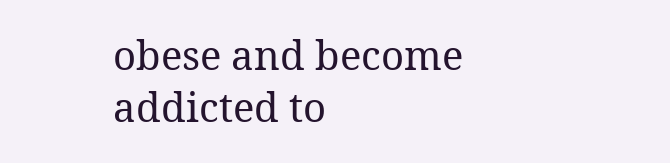obese and become addicted to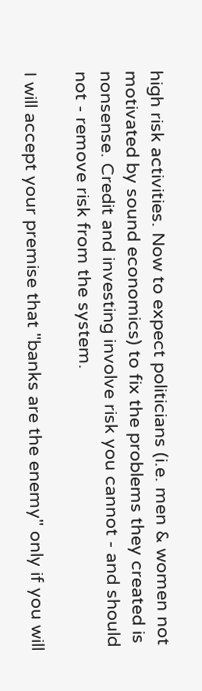high risk activities. Now to expect politicians (i.e. men & women not motivated by sound economics) to fix the problems they created is nonsense. Credit and investing involve risk you cannot - and should not - remove risk from the system.

I will accept your premise that "banks are the enemy" only if you will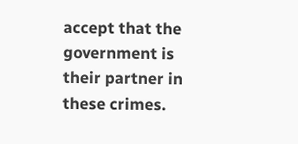accept that the government is their partner in these crimes.